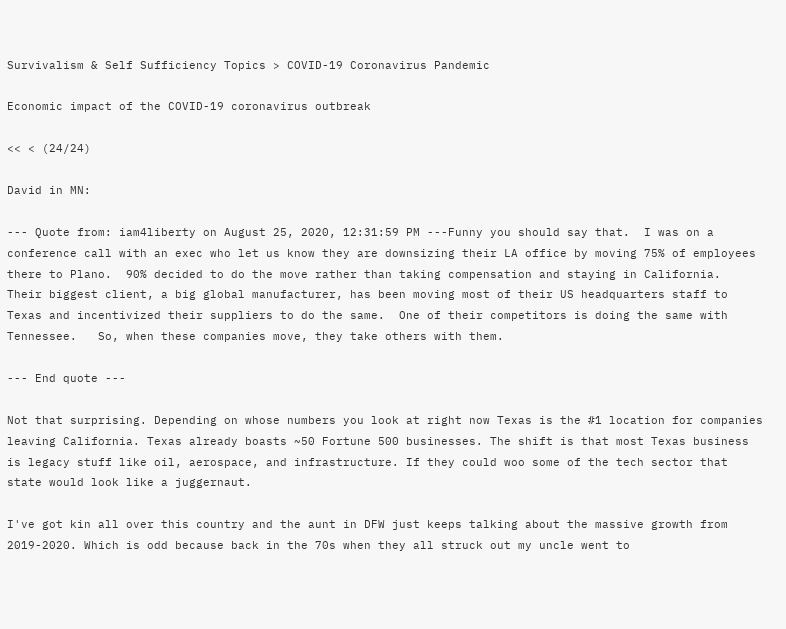Survivalism & Self Sufficiency Topics > COVID-19 Coronavirus Pandemic

Economic impact of the COVID-19 coronavirus outbreak

<< < (24/24)

David in MN:

--- Quote from: iam4liberty on August 25, 2020, 12:31:59 PM ---Funny you should say that.  I was on a conference call with an exec who let us know they are downsizing their LA office by moving 75% of employees there to Plano.  90% decided to do the move rather than taking compensation and staying in California.  Their biggest client, a big global manufacturer, has been moving most of their US headquarters staff to Texas and incentivized their suppliers to do the same.  One of their competitors is doing the same with Tennessee.   So, when these companies move, they take others with them.

--- End quote ---

Not that surprising. Depending on whose numbers you look at right now Texas is the #1 location for companies leaving California. Texas already boasts ~50 Fortune 500 businesses. The shift is that most Texas business is legacy stuff like oil, aerospace, and infrastructure. If they could woo some of the tech sector that state would look like a juggernaut.

I've got kin all over this country and the aunt in DFW just keeps talking about the massive growth from 2019-2020. Which is odd because back in the 70s when they all struck out my uncle went to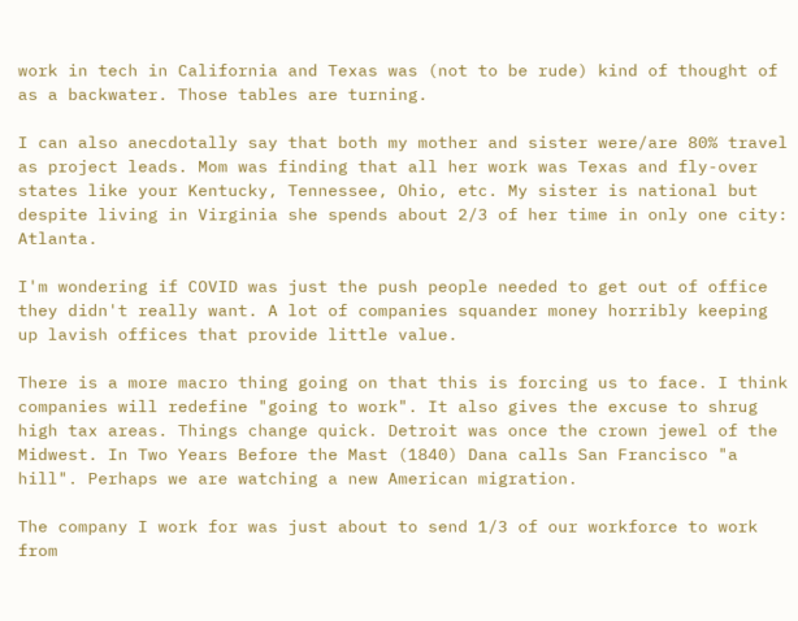work in tech in California and Texas was (not to be rude) kind of thought of as a backwater. Those tables are turning.

I can also anecdotally say that both my mother and sister were/are 80% travel as project leads. Mom was finding that all her work was Texas and fly-over states like your Kentucky, Tennessee, Ohio, etc. My sister is national but despite living in Virginia she spends about 2/3 of her time in only one city: Atlanta.

I'm wondering if COVID was just the push people needed to get out of office they didn't really want. A lot of companies squander money horribly keeping up lavish offices that provide little value.

There is a more macro thing going on that this is forcing us to face. I think companies will redefine "going to work". It also gives the excuse to shrug high tax areas. Things change quick. Detroit was once the crown jewel of the Midwest. In Two Years Before the Mast (1840) Dana calls San Francisco "a hill". Perhaps we are watching a new American migration.

The company I work for was just about to send 1/3 of our workforce to work from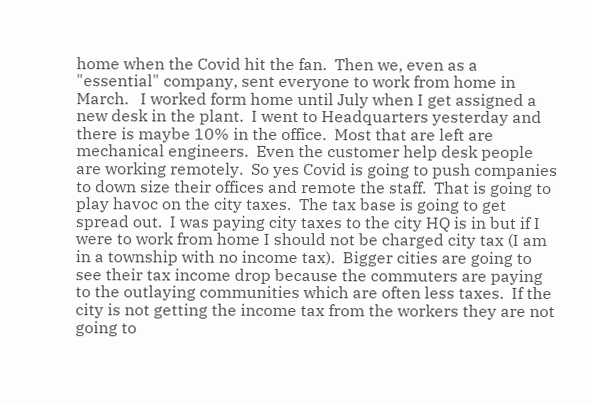home when the Covid hit the fan.  Then we, even as a "essential" company, sent everyone to work from home in March.   I worked form home until July when I get assigned a new desk in the plant.  I went to Headquarters yesterday and there is maybe 10% in the office.  Most that are left are mechanical engineers.  Even the customer help desk people are working remotely.  So yes Covid is going to push companies to down size their offices and remote the staff.  That is going to play havoc on the city taxes.  The tax base is going to get spread out.  I was paying city taxes to the city HQ is in but if I were to work from home I should not be charged city tax (I am in a township with no income tax).  Bigger cities are going to see their tax income drop because the commuters are paying to the outlaying communities which are often less taxes.  If the city is not getting the income tax from the workers they are not going to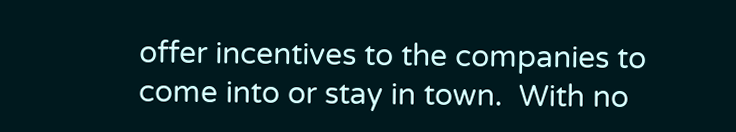offer incentives to the companies to come into or stay in town.  With no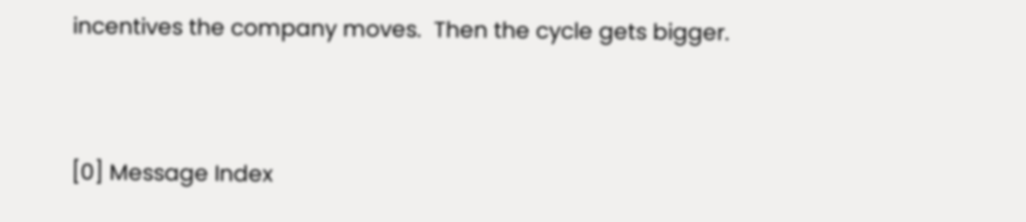incentives the company moves.  Then the cycle gets bigger.


[0] Message Index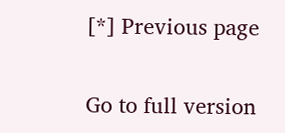[*] Previous page

Go to full version